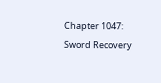Chapter 1047: Sword Recovery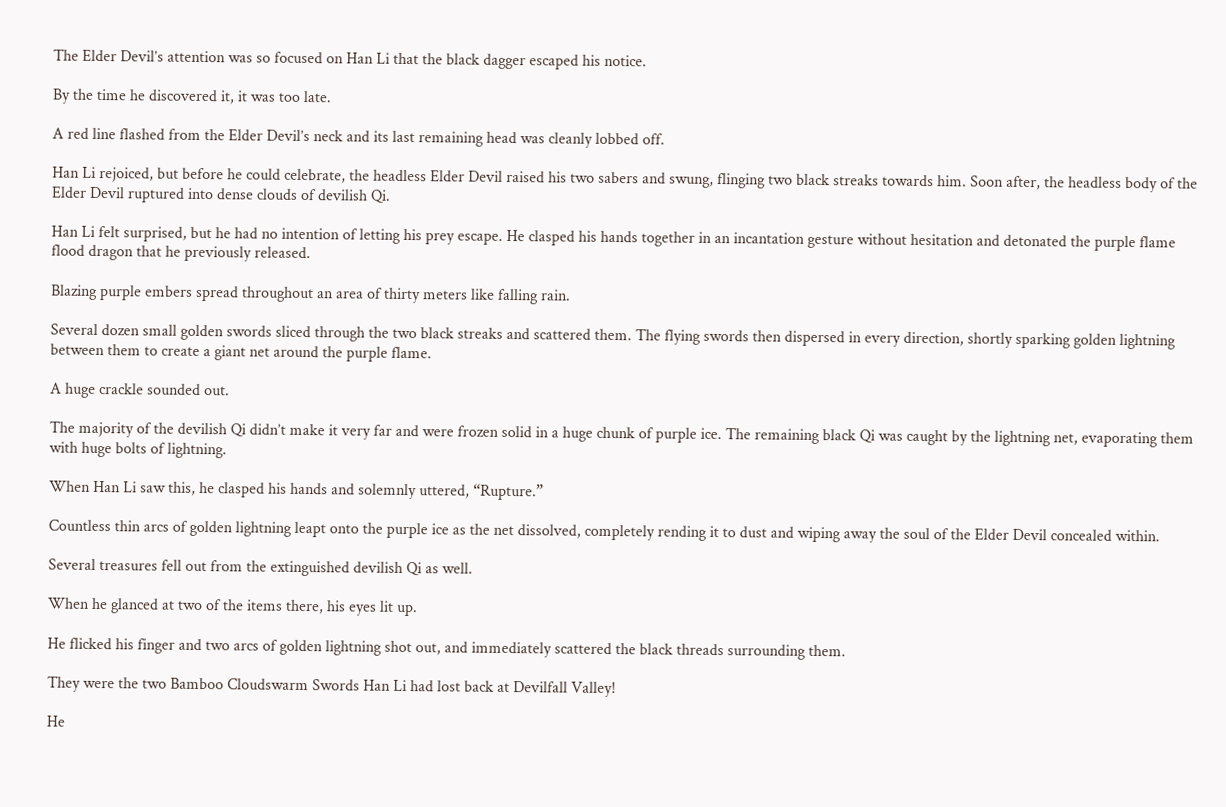The Elder Devil’s attention was so focused on Han Li that the black dagger escaped his notice.

By the time he discovered it, it was too late.

A red line flashed from the Elder Devil’s neck and its last remaining head was cleanly lobbed off.

Han Li rejoiced, but before he could celebrate, the headless Elder Devil raised his two sabers and swung, flinging two black streaks towards him. Soon after, the headless body of the Elder Devil ruptured into dense clouds of devilish Qi.

Han Li felt surprised, but he had no intention of letting his prey escape. He clasped his hands together in an incantation gesture without hesitation and detonated the purple flame flood dragon that he previously released.

Blazing purple embers spread throughout an area of thirty meters like falling rain.

Several dozen small golden swords sliced through the two black streaks and scattered them. The flying swords then dispersed in every direction, shortly sparking golden lightning between them to create a giant net around the purple flame.

A huge crackle sounded out.

The majority of the devilish Qi didn’t make it very far and were frozen solid in a huge chunk of purple ice. The remaining black Qi was caught by the lightning net, evaporating them with huge bolts of lightning.

When Han Li saw this, he clasped his hands and solemnly uttered, “Rupture.”

Countless thin arcs of golden lightning leapt onto the purple ice as the net dissolved, completely rending it to dust and wiping away the soul of the Elder Devil concealed within.

Several treasures fell out from the extinguished devilish Qi as well.

When he glanced at two of the items there, his eyes lit up.

He flicked his finger and two arcs of golden lightning shot out, and immediately scattered the black threads surrounding them.

They were the two Bamboo Cloudswarm Swords Han Li had lost back at Devilfall Valley!

He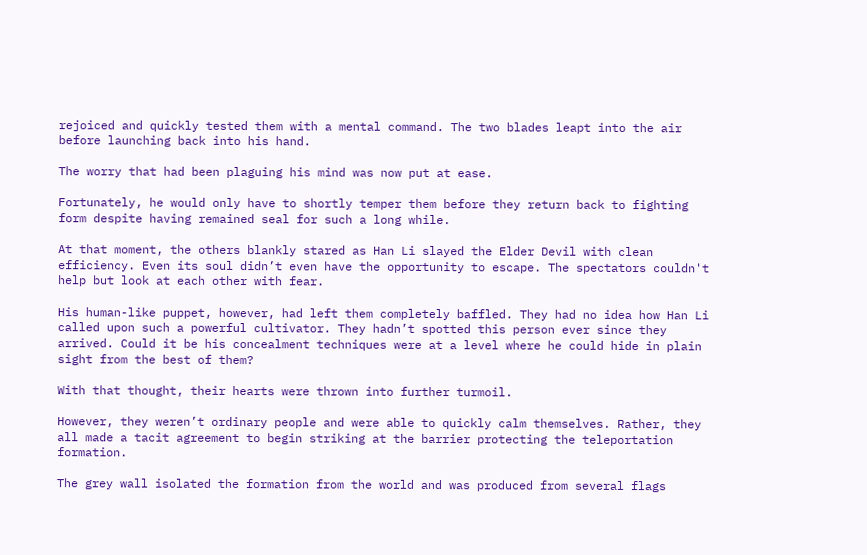rejoiced and quickly tested them with a mental command. The two blades leapt into the air before launching back into his hand.

The worry that had been plaguing his mind was now put at ease.

Fortunately, he would only have to shortly temper them before they return back to fighting form despite having remained seal for such a long while.

At that moment, the others blankly stared as Han Li slayed the Elder Devil with clean efficiency. Even its soul didn’t even have the opportunity to escape. The spectators couldn't help but look at each other with fear.

His human-like puppet, however, had left them completely baffled. They had no idea how Han Li called upon such a powerful cultivator. They hadn’t spotted this person ever since they arrived. Could it be his concealment techniques were at a level where he could hide in plain sight from the best of them?

With that thought, their hearts were thrown into further turmoil.

However, they weren’t ordinary people and were able to quickly calm themselves. Rather, they all made a tacit agreement to begin striking at the barrier protecting the teleportation formation.

The grey wall isolated the formation from the world and was produced from several flags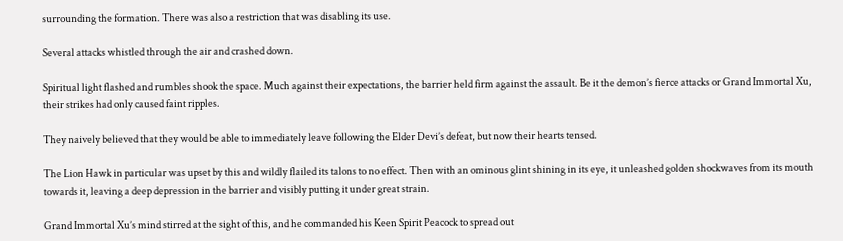surrounding the formation. There was also a restriction that was disabling its use.

Several attacks whistled through the air and crashed down.

Spiritual light flashed and rumbles shook the space. Much against their expectations, the barrier held firm against the assault. Be it the demon’s fierce attacks or Grand Immortal Xu, their strikes had only caused faint ripples.

They naively believed that they would be able to immediately leave following the Elder Devi’s defeat, but now their hearts tensed.

The Lion Hawk in particular was upset by this and wildly flailed its talons to no effect. Then with an ominous glint shining in its eye, it unleashed golden shockwaves from its mouth towards it, leaving a deep depression in the barrier and visibly putting it under great strain.

Grand Immortal Xu’s mind stirred at the sight of this, and he commanded his Keen Spirit Peacock to spread out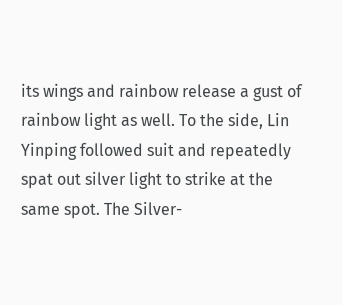its wings and rainbow release a gust of rainbow light as well. To the side, Lin Yinping followed suit and repeatedly spat out silver light to strike at the same spot. The Silver-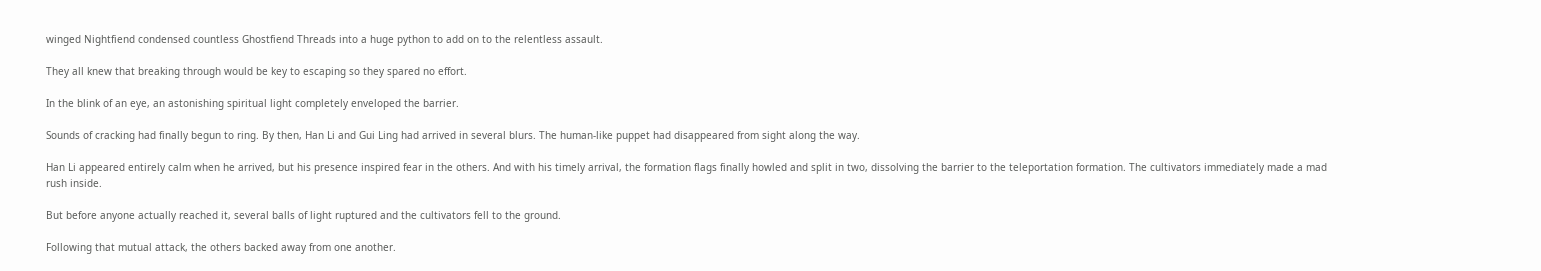winged Nightfiend condensed countless Ghostfiend Threads into a huge python to add on to the relentless assault.

They all knew that breaking through would be key to escaping so they spared no effort.

In the blink of an eye, an astonishing spiritual light completely enveloped the barrier.

Sounds of cracking had finally begun to ring. By then, Han Li and Gui Ling had arrived in several blurs. The human-like puppet had disappeared from sight along the way.

Han Li appeared entirely calm when he arrived, but his presence inspired fear in the others. And with his timely arrival, the formation flags finally howled and split in two, dissolving the barrier to the teleportation formation. The cultivators immediately made a mad rush inside.

But before anyone actually reached it, several balls of light ruptured and the cultivators fell to the ground.

Following that mutual attack, the others backed away from one another.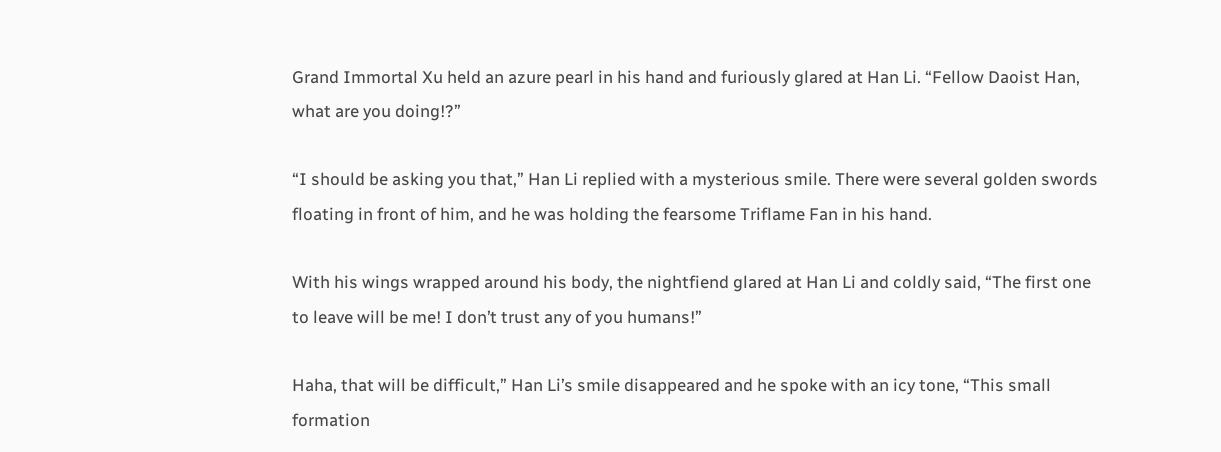Grand Immortal Xu held an azure pearl in his hand and furiously glared at Han Li. “Fellow Daoist Han, what are you doing!?”

“I should be asking you that,” Han Li replied with a mysterious smile. There were several golden swords floating in front of him, and he was holding the fearsome Triflame Fan in his hand.

With his wings wrapped around his body, the nightfiend glared at Han Li and coldly said, “The first one to leave will be me! I don’t trust any of you humans!”

Haha, that will be difficult,” Han Li’s smile disappeared and he spoke with an icy tone, “This small formation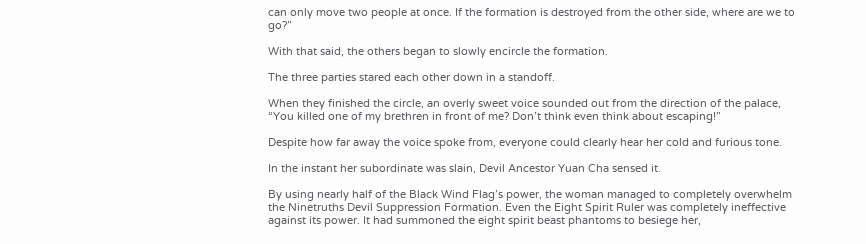can only move two people at once. If the formation is destroyed from the other side, where are we to go?”

With that said, the others began to slowly encircle the formation.

The three parties stared each other down in a standoff.

When they finished the circle, an overly sweet voice sounded out from the direction of the palace, “You killed one of my brethren in front of me? Don’t think even think about escaping!”

Despite how far away the voice spoke from, everyone could clearly hear her cold and furious tone.

In the instant her subordinate was slain, Devil Ancestor Yuan Cha sensed it.

By using nearly half of the Black Wind Flag’s power, the woman managed to completely overwhelm the Ninetruths Devil Suppression Formation. Even the Eight Spirit Ruler was completely ineffective against its power. It had summoned the eight spirit beast phantoms to besiege her,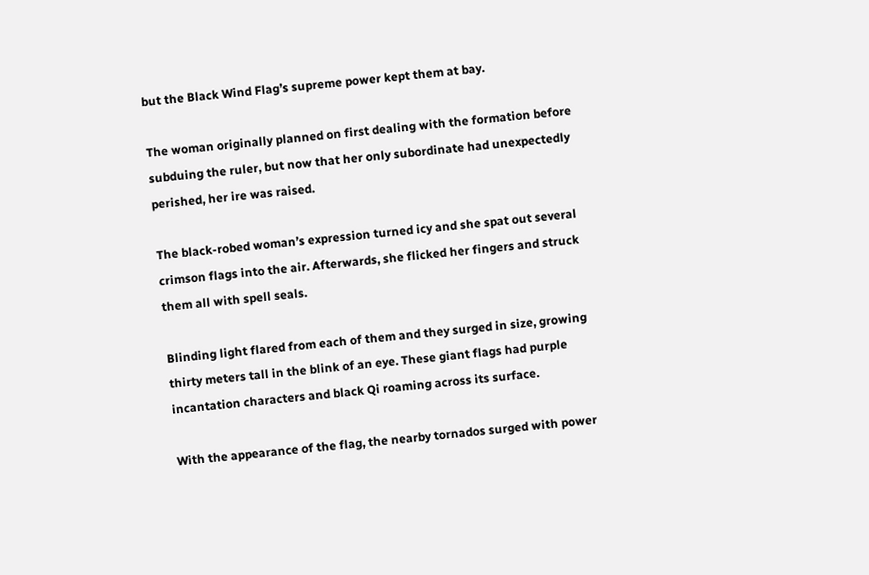but the Black Wind Flag’s supreme power kept them at bay.

The woman originally planned on first dealing with the formation before subduing the ruler, but now that her only subordinate had unexpectedly perished, her ire was raised.

The black-robed woman’s expression turned icy and she spat out several crimson flags into the air. Afterwards, she flicked her fingers and struck them all with spell seals.

Blinding light flared from each of them and they surged in size, growing thirty meters tall in the blink of an eye. These giant flags had purple incantation characters and black Qi roaming across its surface.

With the appearance of the flag, the nearby tornados surged with power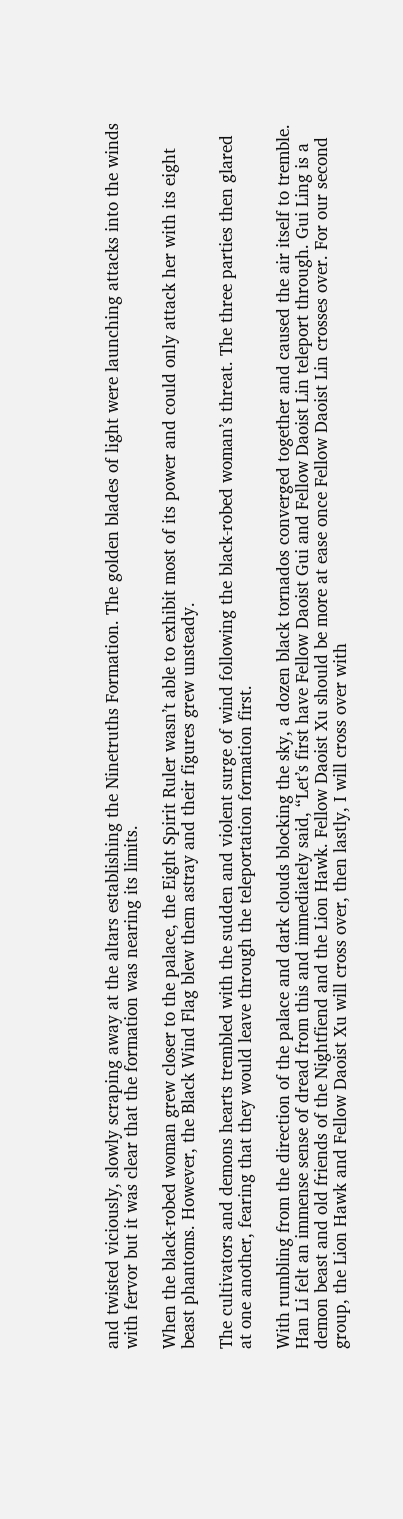and twisted viciously, slowly scraping away at the altars establishing the Ninetruths Formation. The golden blades of light were launching attacks into the winds with fervor but it was clear that the formation was nearing its limits.

When the black-robed woman grew closer to the palace, the Eight Spirit Ruler wasn’t able to exhibit most of its power and could only attack her with its eight beast phantoms. However, the Black Wind Flag blew them astray and their figures grew unsteady.

The cultivators and demons hearts trembled with the sudden and violent surge of wind following the black-robed woman’s threat. The three parties then glared at one another, fearing that they would leave through the teleportation formation first.

With rumbling from the direction of the palace and dark clouds blocking the sky, a dozen black tornados converged together and caused the air itself to tremble. Han Li felt an immense sense of dread from this and immediately said, “Let’s first have Fellow Daoist Gui and Fellow Daoist Lin teleport through. Gui Ling is a demon beast and old friends of the Nightfiend and the Lion Hawk. Fellow Daoist Xu should be more at ease once Fellow Daoist Lin crosses over. For our second group, the Lion Hawk and Fellow Daoist Xu will cross over, then lastly, I will cross over with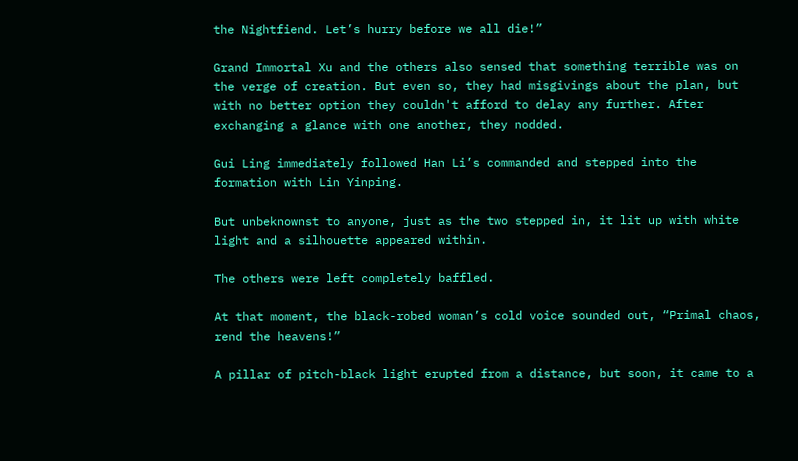the Nightfiend. Let’s hurry before we all die!”

Grand Immortal Xu and the others also sensed that something terrible was on the verge of creation. But even so, they had misgivings about the plan, but with no better option they couldn't afford to delay any further. After exchanging a glance with one another, they nodded.

Gui Ling immediately followed Han Li’s commanded and stepped into the formation with Lin Yinping.

But unbeknownst to anyone, just as the two stepped in, it lit up with white light and a silhouette appeared within.

The others were left completely baffled.

At that moment, the black-robed woman’s cold voice sounded out, “Primal chaos, rend the heavens!”

A pillar of pitch-black light erupted from a distance, but soon, it came to a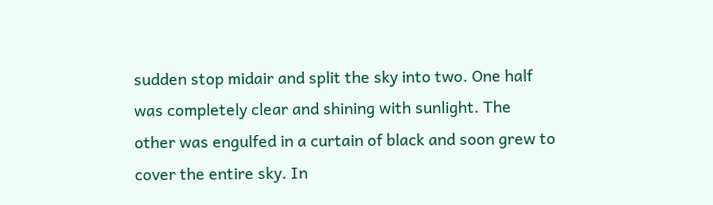sudden stop midair and split the sky into two. One half was completely clear and shining with sunlight. The other was engulfed in a curtain of black and soon grew to cover the entire sky. In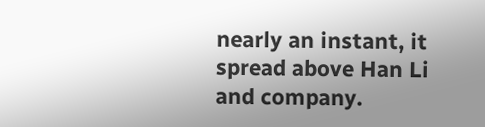nearly an instant, it spread above Han Li and company.